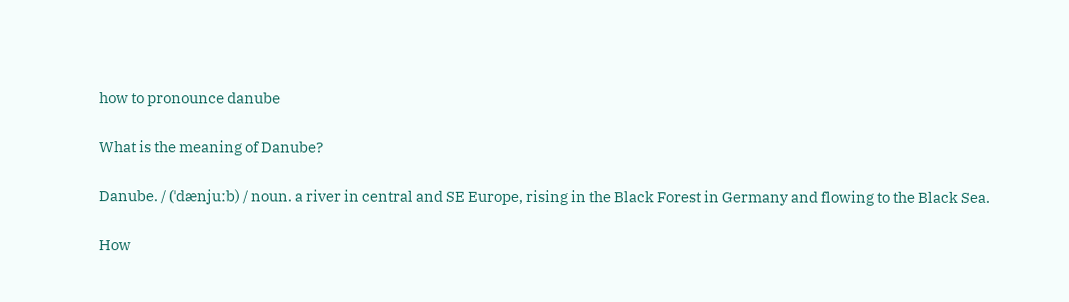how to pronounce danube

What is the meaning of Danube?

Danube. / (ˈdænjuːb) / noun. a river in central and SE Europe, rising in the Black Forest in Germany and flowing to the Black Sea.

How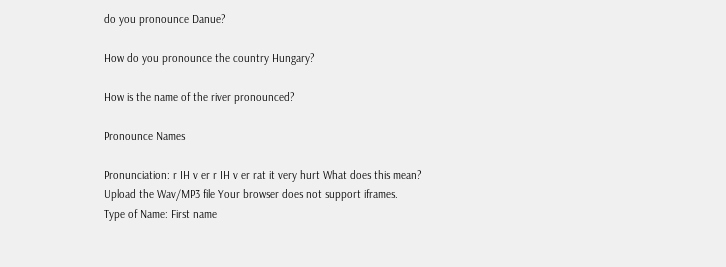do you pronounce Danue?

How do you pronounce the country Hungary?

How is the name of the river pronounced?

Pronounce Names

Pronunciation: r IH v er r IH v er rat it very hurt What does this mean?
Upload the Wav/MP3 file Your browser does not support iframes.
Type of Name: First name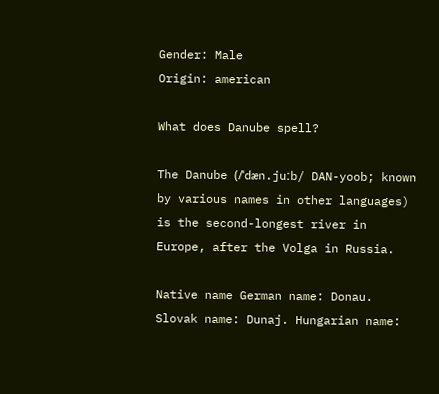Gender: Male
Origin: american

What does Danube spell?

The Danube (/ˈdæn.juːb/ DAN-yoob; known by various names in other languages) is the second-longest river in Europe, after the Volga in Russia.

Native name German name: Donau. Slovak name: Dunaj. Hungarian name: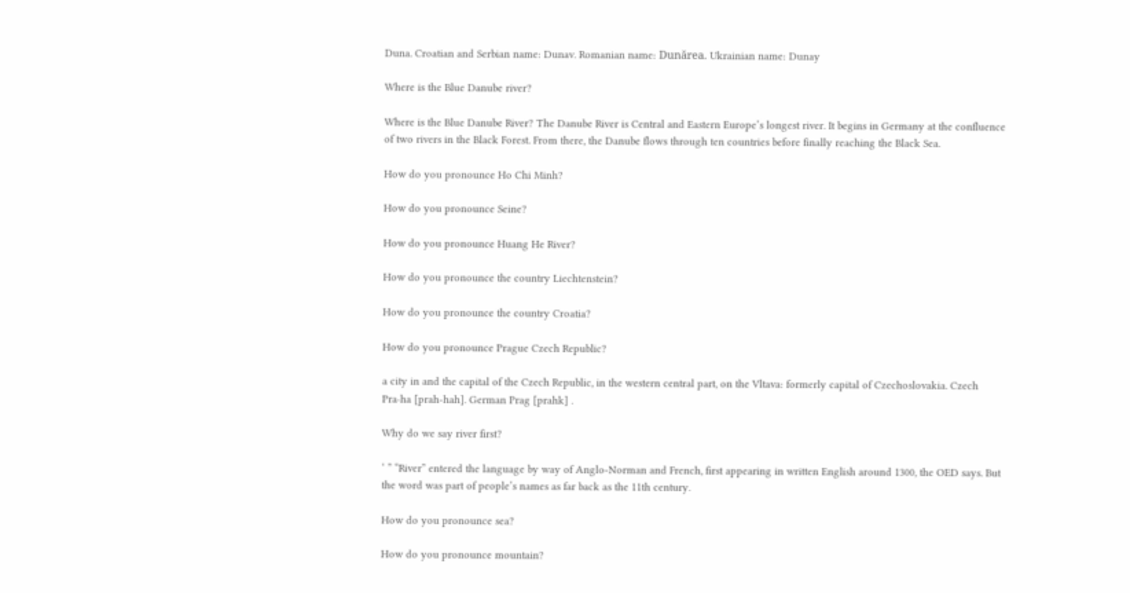Duna. Croatian and Serbian name: Dunav. Romanian name: Dunărea. Ukrainian name: Dunay

Where is the Blue Danube river?

Where is the Blue Danube River? The Danube River is Central and Eastern Europe’s longest river. It begins in Germany at the confluence of two rivers in the Black Forest. From there, the Danube flows through ten countries before finally reaching the Black Sea.

How do you pronounce Ho Chi Minh?

How do you pronounce Seine?

How do you pronounce Huang He River?

How do you pronounce the country Liechtenstein?

How do you pronounce the country Croatia?

How do you pronounce Prague Czech Republic?

a city in and the capital of the Czech Republic, in the western central part, on the Vltava: formerly capital of Czechoslovakia. Czech Pra·ha [prah-hah]. German Prag [prahk] .

Why do we say river first?

‘ ” “River” entered the language by way of Anglo-Norman and French, first appearing in written English around 1300, the OED says. But the word was part of people’s names as far back as the 11th century.

How do you pronounce sea?

How do you pronounce mountain?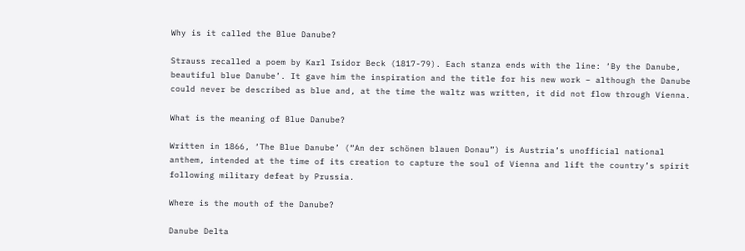Why is it called the Blue Danube?

Strauss recalled a poem by Karl Isidor Beck (1817-79). Each stanza ends with the line: ‘By the Danube, beautiful blue Danube’. It gave him the inspiration and the title for his new work – although the Danube could never be described as blue and, at the time the waltz was written, it did not flow through Vienna.

What is the meaning of Blue Danube?

Written in 1866, ‘The Blue Danube’ (“An der schönen blauen Donau”) is Austria’s unofficial national anthem, intended at the time of its creation to capture the soul of Vienna and lift the country’s spirit following military defeat by Prussia.

Where is the mouth of the Danube?

Danube Delta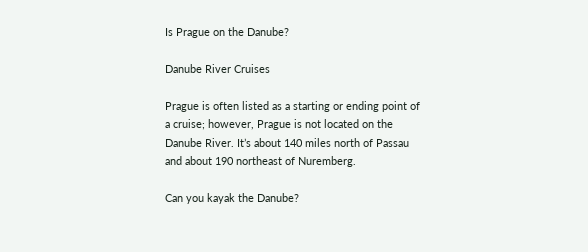Is Prague on the Danube?

Danube River Cruises

Prague is often listed as a starting or ending point of a cruise; however, Prague is not located on the Danube River. It’s about 140 miles north of Passau and about 190 northeast of Nuremberg.

Can you kayak the Danube?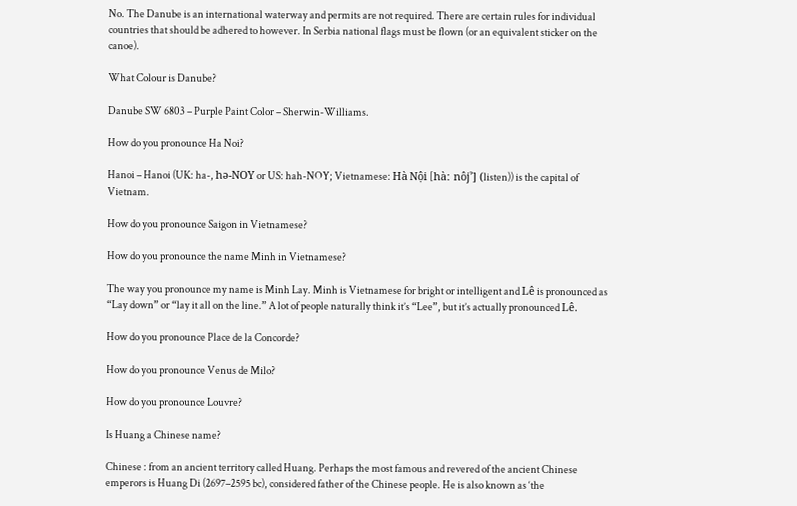No. The Danube is an international waterway and permits are not required. There are certain rules for individual countries that should be adhered to however. In Serbia national flags must be flown (or an equivalent sticker on the canoe).

What Colour is Danube?

Danube SW 6803 – Purple Paint Color – Sherwin-Williams.

How do you pronounce Ha Noi?

Hanoi – Hanoi (UK: ha-, hə-NOY or US: hah-NOY; Vietnamese: Hà Nội [hàː nôjˀ] (listen)) is the capital of Vietnam.

How do you pronounce Saigon in Vietnamese?

How do you pronounce the name Minh in Vietnamese?

The way you pronounce my name is Minh Lay. Minh is Vietnamese for bright or intelligent and Lê is pronounced as “Lay down” or “lay it all on the line.” A lot of people naturally think it’s “Lee”, but it’s actually pronounced Lê.

How do you pronounce Place de la Concorde?

How do you pronounce Venus de Milo?

How do you pronounce Louvre?

Is Huang a Chinese name?

Chinese : from an ancient territory called Huang. Perhaps the most famous and revered of the ancient Chinese emperors is Huang Di (2697–2595 bc), considered father of the Chinese people. He is also known as ‘the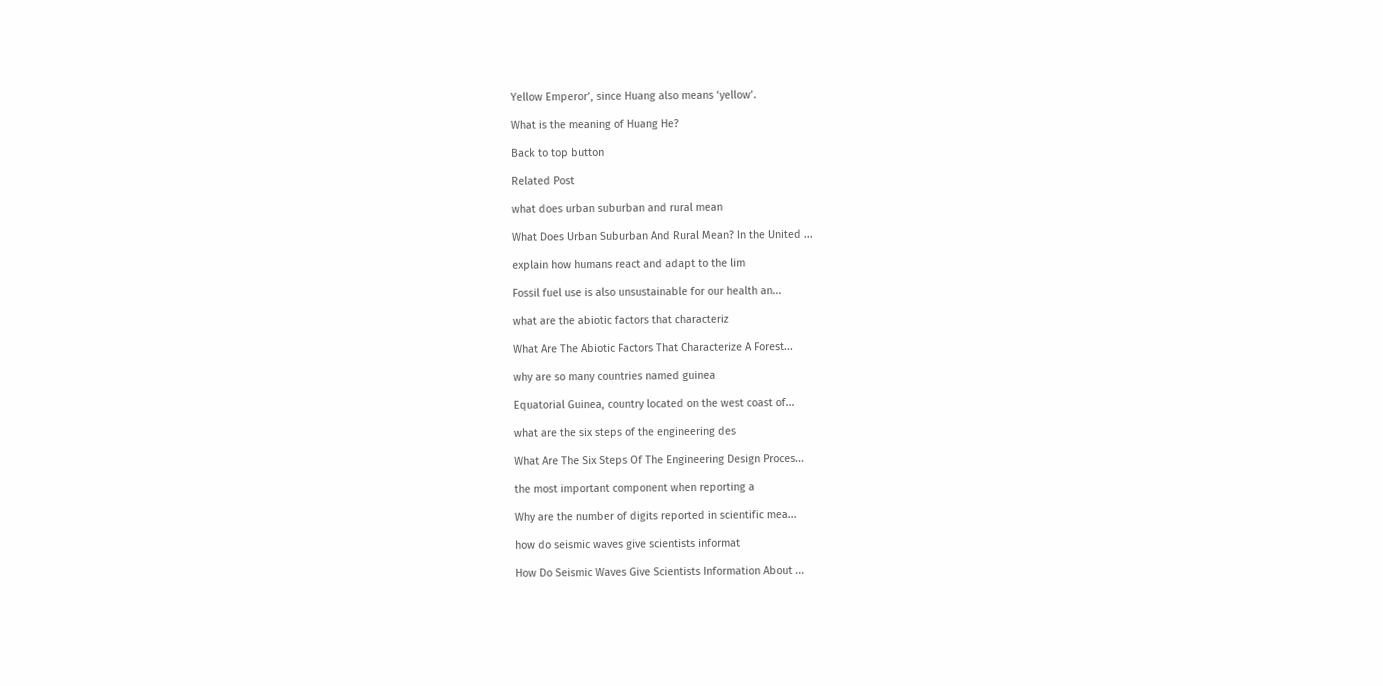Yellow Emperor’, since Huang also means ‘yellow’.

What is the meaning of Huang He?

Back to top button

Related Post

what does urban suburban and rural mean

What Does Urban Suburban And Rural Mean? In the United ...

explain how humans react and adapt to the lim

Fossil fuel use is also unsustainable for our health an...

what are the abiotic factors that characteriz

What Are The Abiotic Factors That Characterize A Forest...

why are so many countries named guinea

Equatorial Guinea, country located on the west coast of...

what are the six steps of the engineering des

What Are The Six Steps Of The Engineering Design Proces...

the most important component when reporting a

Why are the number of digits reported in scientific mea...

how do seismic waves give scientists informat

How Do Seismic Waves Give Scientists Information About ...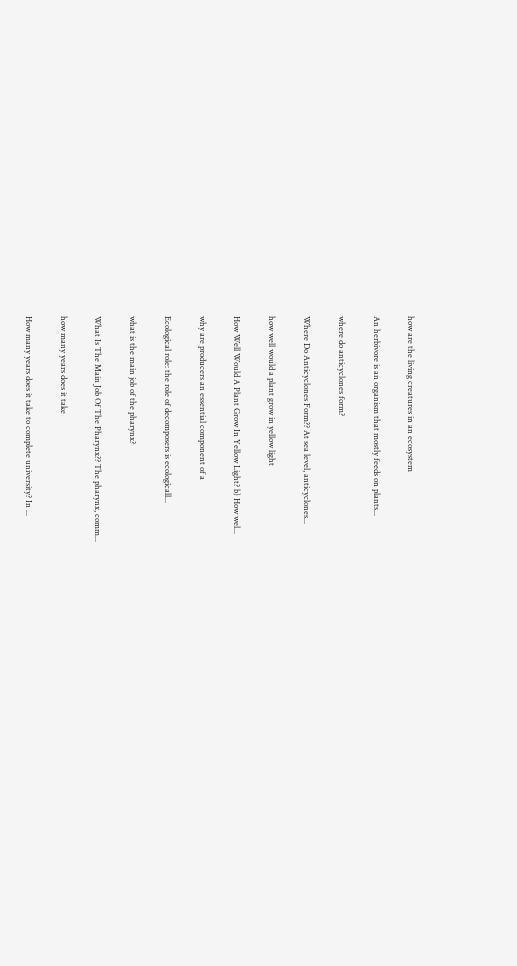how are the living creatures in an ecosystem

An herbivore is an organism that mostly feeds on plants...

where do anticyclones form?

Where Do Anticyclones Form?? At sea level, anticyclones...

how well would a plant grow in yellow light

How Well Would A Plant Grow In Yellow Light? b) How wel...

why are producers an essential component of a

Ecological role: the role of decomposers is ecologicall...

what is the main job of the pharynx?

What Is The Main Job Of The Pharynx?? The pharynx, comm...

how many years does it take

How many years does it take to complete university? In ...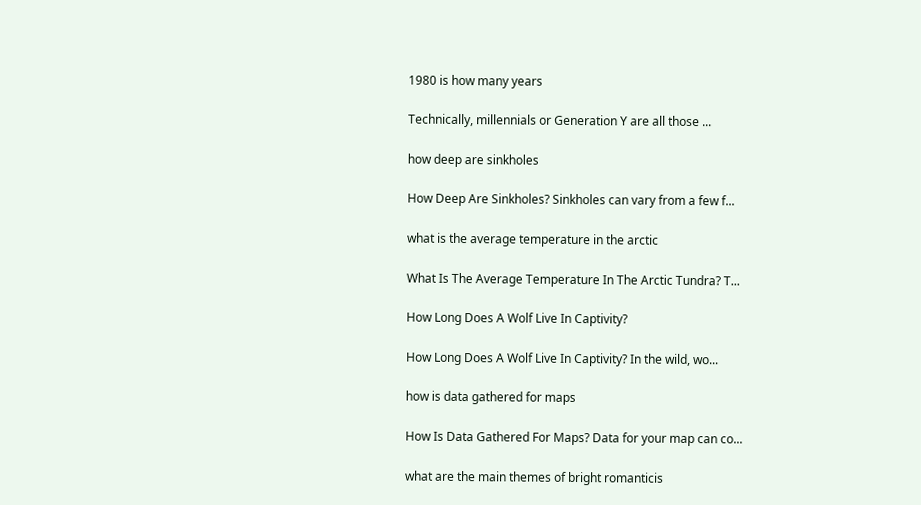1980 is how many years

Technically, millennials or Generation Y are all those ...

how deep are sinkholes

How Deep Are Sinkholes? Sinkholes can vary from a few f...

what is the average temperature in the arctic

What Is The Average Temperature In The Arctic Tundra? T...

How Long Does A Wolf Live In Captivity?

How Long Does A Wolf Live In Captivity? In the wild, wo...

how is data gathered for maps

How Is Data Gathered For Maps? Data for your map can co...

what are the main themes of bright romanticis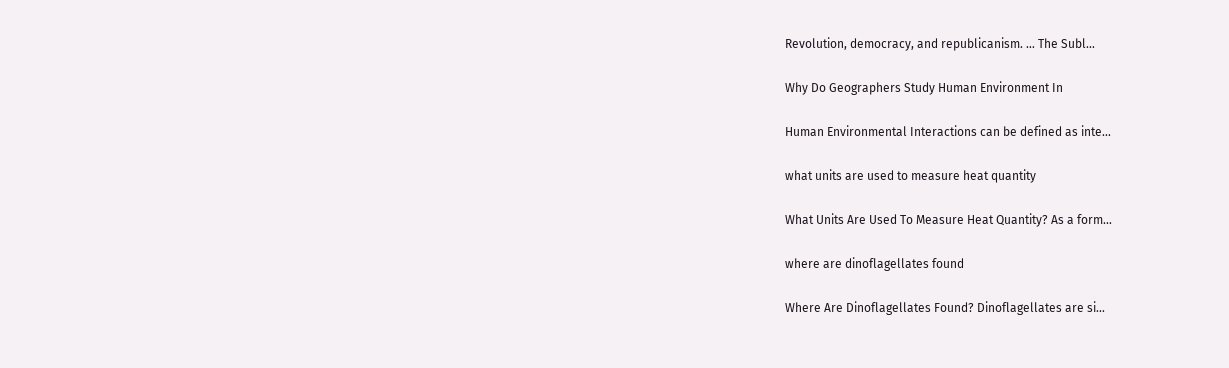Revolution, democracy, and republicanism. … The Subl...

Why Do Geographers Study Human Environment In

Human Environmental Interactions can be defined as inte...

what units are used to measure heat quantity

What Units Are Used To Measure Heat Quantity? As a form...

where are dinoflagellates found

Where Are Dinoflagellates Found? Dinoflagellates are si...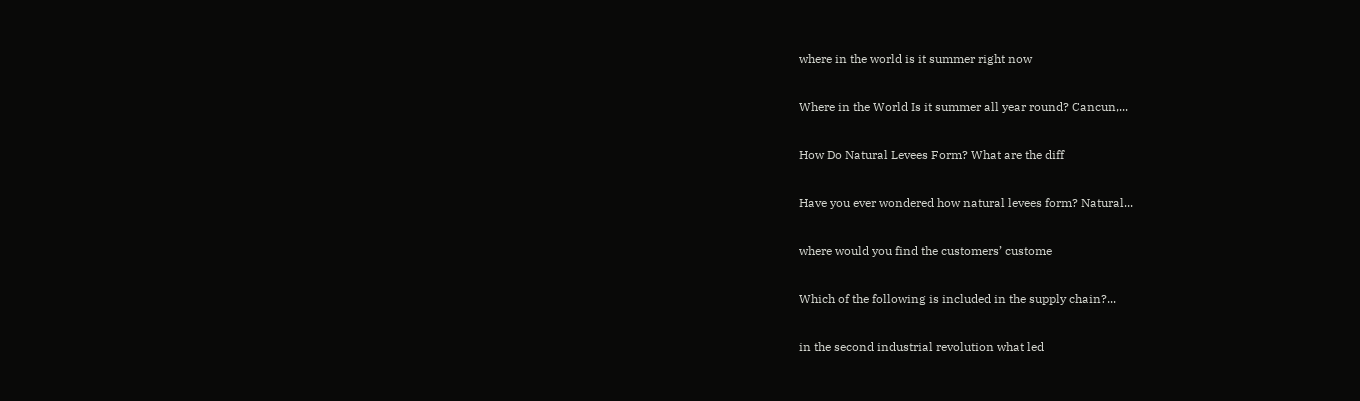where in the world is it summer right now

Where in the World Is it summer all year round? Cancun,...

How Do Natural Levees Form? What are the diff

Have you ever wondered how natural levees form? Natural...

where would you find the customers’ custome

Which of the following is included in the supply chain?...

in the second industrial revolution what led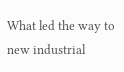What led the way to new industrial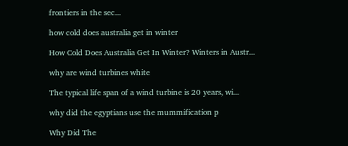frontiers in the sec...

how cold does australia get in winter

How Cold Does Australia Get In Winter? Winters in Austr...

why are wind turbines white

The typical life span of a wind turbine is 20 years, wi...

why did the egyptians use the mummification p

Why Did The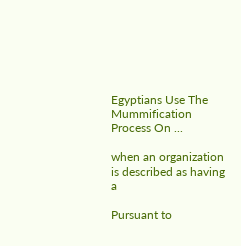Egyptians Use The Mummification Process On ...

when an organization is described as having a

Pursuant to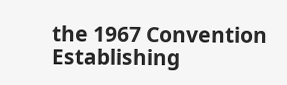the 1967 Convention Establishing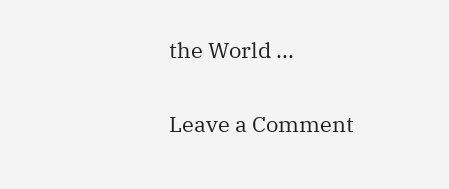the World ...

Leave a Comment